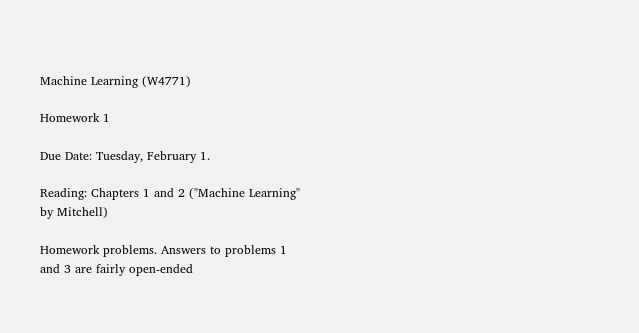Machine Learning (W4771)

Homework 1

Due Date: Tuesday, February 1.

Reading: Chapters 1 and 2 ("Machine Learning" by Mitchell)

Homework problems. Answers to problems 1 and 3 are fairly open-ended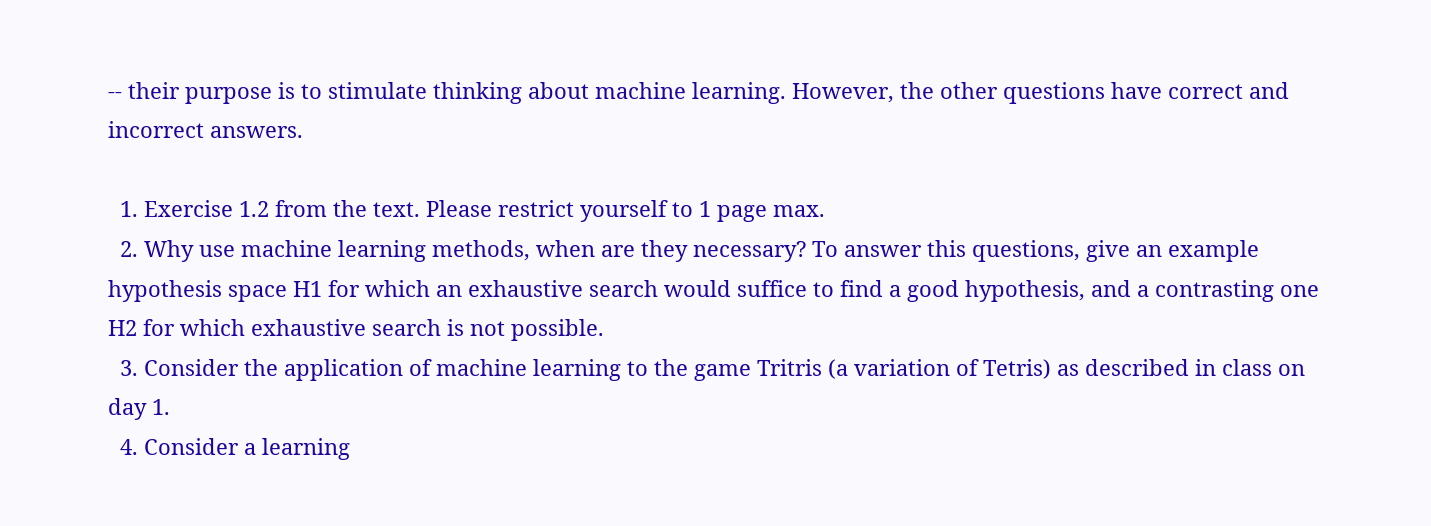-- their purpose is to stimulate thinking about machine learning. However, the other questions have correct and incorrect answers.

  1. Exercise 1.2 from the text. Please restrict yourself to 1 page max.
  2. Why use machine learning methods, when are they necessary? To answer this questions, give an example hypothesis space H1 for which an exhaustive search would suffice to find a good hypothesis, and a contrasting one H2 for which exhaustive search is not possible.
  3. Consider the application of machine learning to the game Tritris (a variation of Tetris) as described in class on day 1.
  4. Consider a learning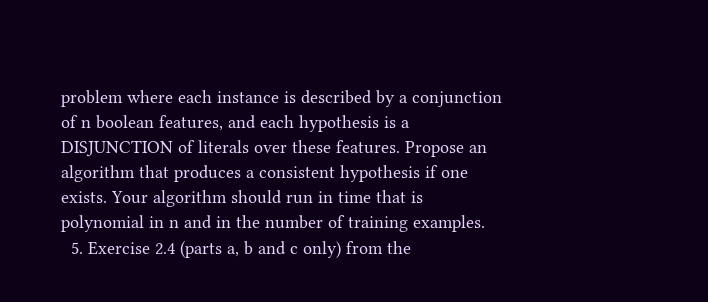problem where each instance is described by a conjunction of n boolean features, and each hypothesis is a DISJUNCTION of literals over these features. Propose an algorithm that produces a consistent hypothesis if one exists. Your algorithm should run in time that is polynomial in n and in the number of training examples.
  5. Exercise 2.4 (parts a, b and c only) from the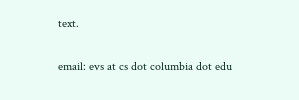text.

email: evs at cs dot columbia dot edu